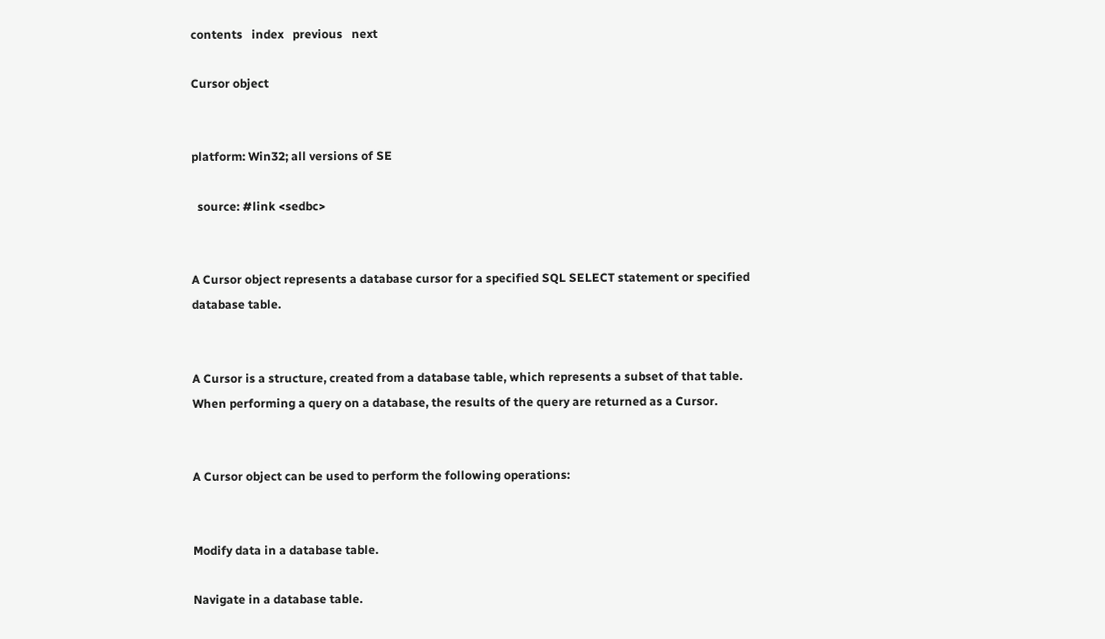contents   index   previous   next

Cursor object


platform: Win32; all versions of SE

  source: #link <sedbc>


A Cursor object represents a database cursor for a specified SQL SELECT statement or specified database table.


A Cursor is a structure, created from a database table, which represents a subset of that table. When performing a query on a database, the results of the query are returned as a Cursor.


A Cursor object can be used to perform the following operations:


Modify data in a database table.

Navigate in a database table.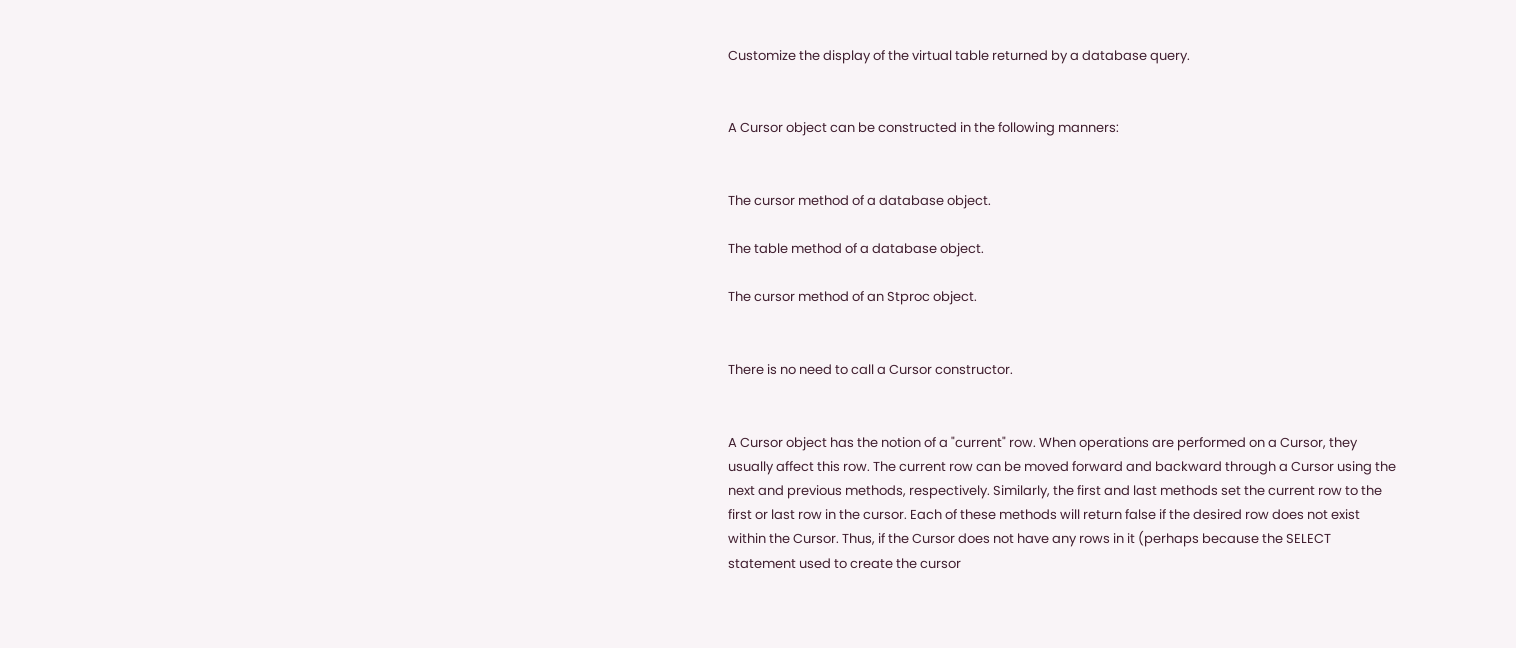Customize the display of the virtual table returned by a database query.


A Cursor object can be constructed in the following manners:


The cursor method of a database object.

The table method of a database object.

The cursor method of an Stproc object.


There is no need to call a Cursor constructor.


A Cursor object has the notion of a "current" row. When operations are performed on a Cursor, they usually affect this row. The current row can be moved forward and backward through a Cursor using the next and previous methods, respectively. Similarly, the first and last methods set the current row to the first or last row in the cursor. Each of these methods will return false if the desired row does not exist within the Cursor. Thus, if the Cursor does not have any rows in it (perhaps because the SELECT statement used to create the cursor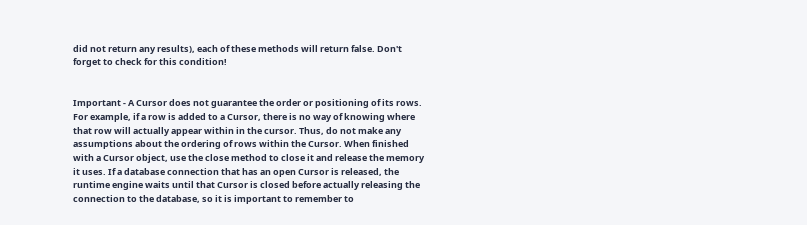did not return any results), each of these methods will return false. Don't forget to check for this condition!


Important - A Cursor does not guarantee the order or positioning of its rows. For example, if a row is added to a Cursor, there is no way of knowing where that row will actually appear within in the cursor. Thus, do not make any assumptions about the ordering of rows within the Cursor. When finished with a Cursor object, use the close method to close it and release the memory it uses. If a database connection that has an open Cursor is released, the runtime engine waits until that Cursor is closed before actually releasing the connection to the database, so it is important to remember to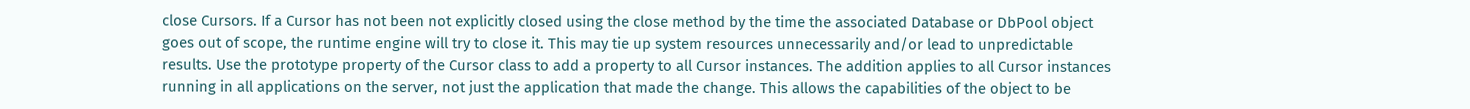close Cursors. If a Cursor has not been not explicitly closed using the close method by the time the associated Database or DbPool object goes out of scope, the runtime engine will try to close it. This may tie up system resources unnecessarily and/or lead to unpredictable results. Use the prototype property of the Cursor class to add a property to all Cursor instances. The addition applies to all Cursor instances running in all applications on the server, not just the application that made the change. This allows the capabilities of the object to be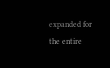expanded for the entire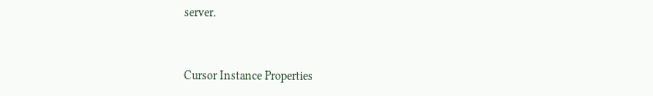server.


Cursor Instance Properties